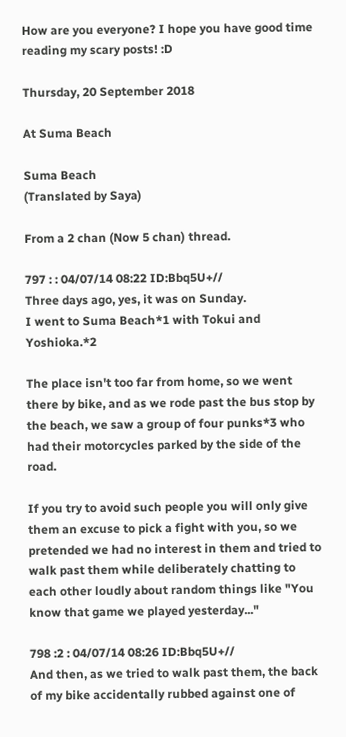How are you everyone? I hope you have good time reading my scary posts! :D

Thursday, 20 September 2018

At Suma Beach

Suma Beach
(Translated by Saya)

From a 2 chan (Now 5 chan) thread.

797 : : 04/07/14 08:22 ID:Bbq5U+//
Three days ago, yes, it was on Sunday.
I went to Suma Beach*1 with Tokui and Yoshioka.*2

The place isn't too far from home, so we went there by bike, and as we rode past the bus stop by the beach, we saw a group of four punks*3 who had their motorcycles parked by the side of the road.

If you try to avoid such people you will only give them an excuse to pick a fight with you, so we pretended we had no interest in them and tried to walk past them while deliberately chatting to each other loudly about random things like "You know that game we played yesterday..."

798 :2 : 04/07/14 08:26 ID:Bbq5U+//
And then, as we tried to walk past them, the back of my bike accidentally rubbed against one of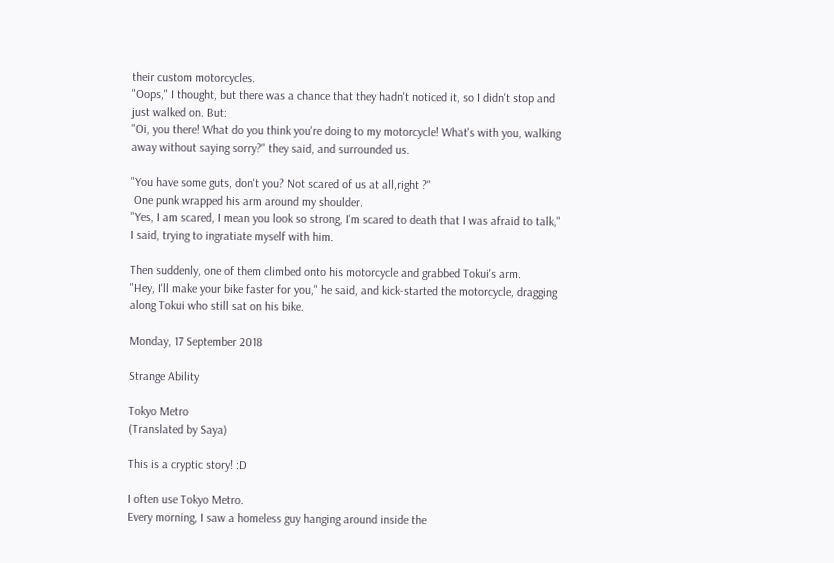their custom motorcycles.
"Oops," I thought, but there was a chance that they hadn't noticed it, so I didn't stop and just walked on. But:
"Oi, you there! What do you think you're doing to my motorcycle! What's with you, walking away without saying sorry?" they said, and surrounded us.

"You have some guts, don't you? Not scared of us at all,right ?"
 One punk wrapped his arm around my shoulder.
"Yes, I am scared, I mean you look so strong, I'm scared to death that I was afraid to talk," I said, trying to ingratiate myself with him.

Then suddenly, one of them climbed onto his motorcycle and grabbed Tokui's arm.
"Hey, I'll make your bike faster for you," he said, and kick-started the motorcycle, dragging along Tokui who still sat on his bike.

Monday, 17 September 2018

Strange Ability

Tokyo Metro
(Translated by Saya)

This is a cryptic story! :D

I often use Tokyo Metro.
Every morning, I saw a homeless guy hanging around inside the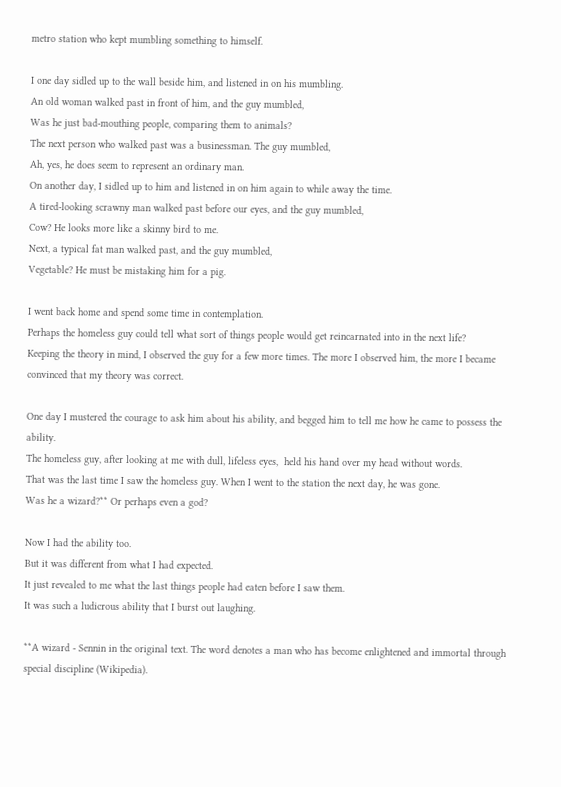metro station who kept mumbling something to himself.

I one day sidled up to the wall beside him, and listened in on his mumbling.
An old woman walked past in front of him, and the guy mumbled,
Was he just bad-mouthing people, comparing them to animals?
The next person who walked past was a businessman. The guy mumbled,
Ah, yes, he does seem to represent an ordinary man.
On another day, I sidled up to him and listened in on him again to while away the time.
A tired-looking scrawny man walked past before our eyes, and the guy mumbled,
Cow? He looks more like a skinny bird to me.
Next, a typical fat man walked past, and the guy mumbled,
Vegetable? He must be mistaking him for a pig.

I went back home and spend some time in contemplation.
Perhaps the homeless guy could tell what sort of things people would get reincarnated into in the next life?
Keeping the theory in mind, I observed the guy for a few more times. The more I observed him, the more I became convinced that my theory was correct.

One day I mustered the courage to ask him about his ability, and begged him to tell me how he came to possess the ability.
The homeless guy, after looking at me with dull, lifeless eyes,  held his hand over my head without words.
That was the last time I saw the homeless guy. When I went to the station the next day, he was gone.
Was he a wizard?** Or perhaps even a god?

Now I had the ability too.
But it was different from what I had expected.
It just revealed to me what the last things people had eaten before I saw them.
It was such a ludicrous ability that I burst out laughing.

**A wizard - Sennin in the original text. The word denotes a man who has become enlightened and immortal through special discipline (Wikipedia).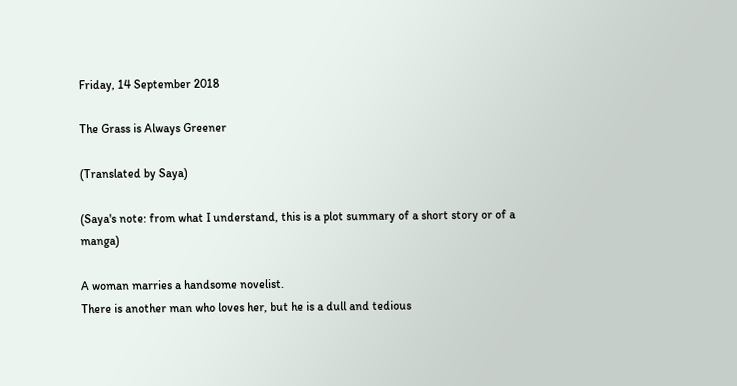Friday, 14 September 2018

The Grass is Always Greener

(Translated by Saya)

(Saya's note: from what I understand, this is a plot summary of a short story or of a manga)

A woman marries a handsome novelist.
There is another man who loves her, but he is a dull and tedious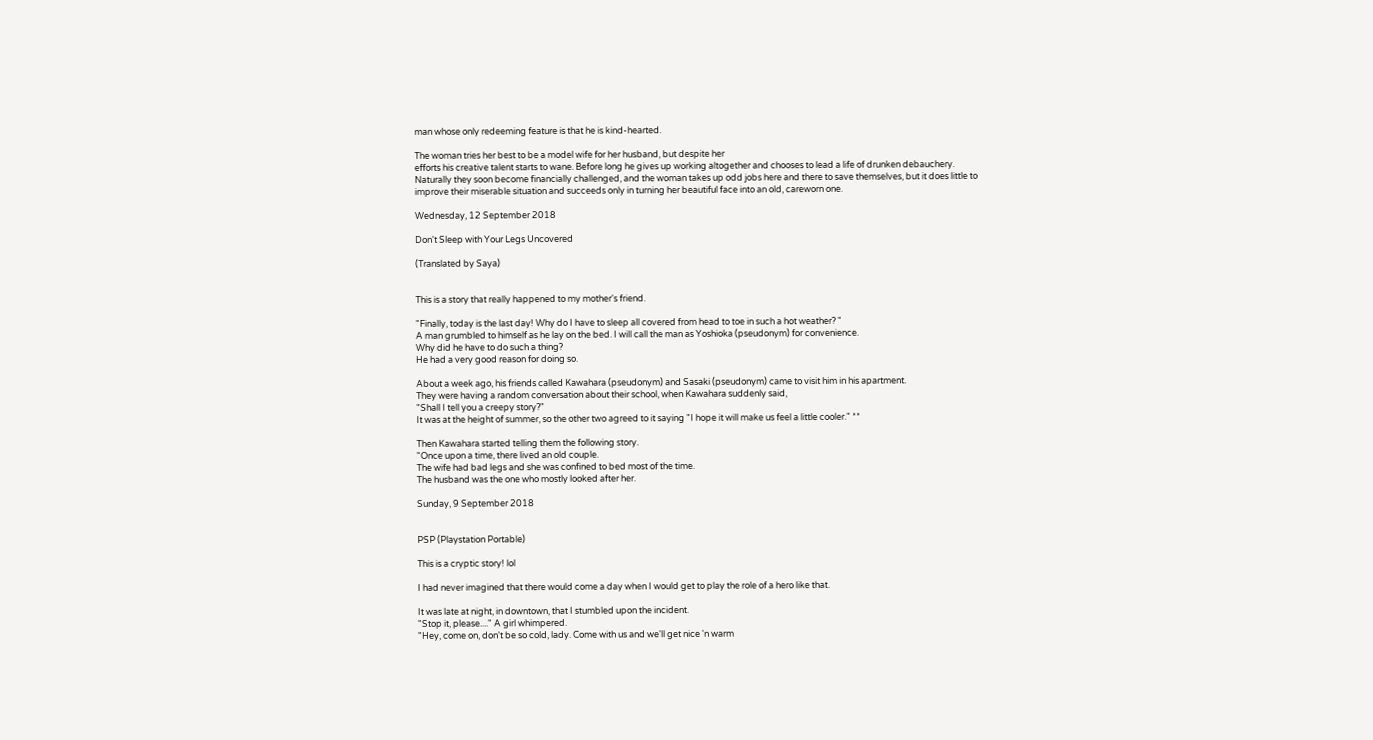man whose only redeeming feature is that he is kind-hearted.

The woman tries her best to be a model wife for her husband, but despite her
efforts his creative talent starts to wane. Before long he gives up working altogether and chooses to lead a life of drunken debauchery.
Naturally they soon become financially challenged, and the woman takes up odd jobs here and there to save themselves, but it does little to improve their miserable situation and succeeds only in turning her beautiful face into an old, careworn one.

Wednesday, 12 September 2018

Don't Sleep with Your Legs Uncovered

(Translated by Saya)


This is a story that really happened to my mother's friend.

"Finally, today is the last day! Why do I have to sleep all covered from head to toe in such a hot weather? "
A man grumbled to himself as he lay on the bed. I will call the man as Yoshioka (pseudonym) for convenience.
Why did he have to do such a thing?
He had a very good reason for doing so.

About a week ago, his friends called Kawahara (pseudonym) and Sasaki (pseudonym) came to visit him in his apartment.
They were having a random conversation about their school, when Kawahara suddenly said,
"Shall I tell you a creepy story?"
It was at the height of summer, so the other two agreed to it saying "I hope it will make us feel a little cooler." **

Then Kawahara started telling them the following story.
"Once upon a time, there lived an old couple.
The wife had bad legs and she was confined to bed most of the time.
The husband was the one who mostly looked after her.

Sunday, 9 September 2018


PSP (Playstation Portable)

This is a cryptic story! lol

I had never imagined that there would come a day when I would get to play the role of a hero like that.

It was late at night, in downtown, that I stumbled upon the incident.
"Stop it, please...." A girl whimpered.
"Hey, come on, don't be so cold, lady. Come with us and we'll get nice 'n warm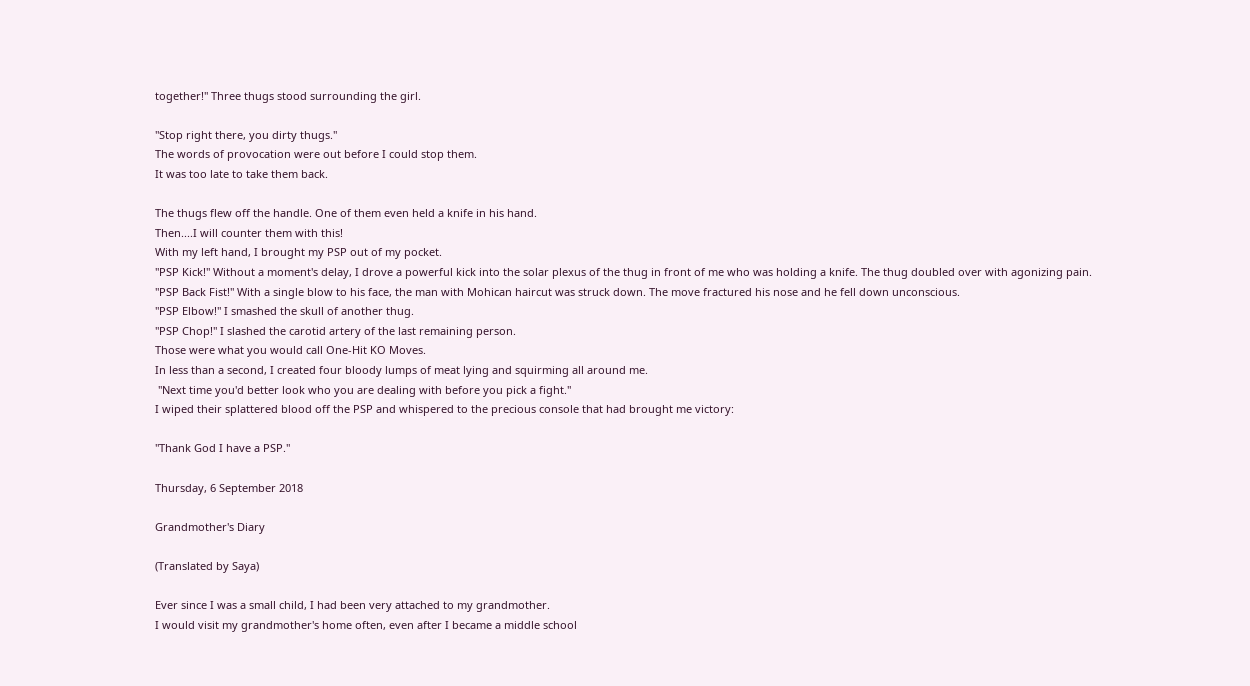together!" Three thugs stood surrounding the girl.

"Stop right there, you dirty thugs."
The words of provocation were out before I could stop them.
It was too late to take them back.

The thugs flew off the handle. One of them even held a knife in his hand.
Then....I will counter them with this!
With my left hand, I brought my PSP out of my pocket.
"PSP Kick!" Without a moment's delay, I drove a powerful kick into the solar plexus of the thug in front of me who was holding a knife. The thug doubled over with agonizing pain.
"PSP Back Fist!" With a single blow to his face, the man with Mohican haircut was struck down. The move fractured his nose and he fell down unconscious.
"PSP Elbow!" I smashed the skull of another thug.
"PSP Chop!" I slashed the carotid artery of the last remaining person.
Those were what you would call One-Hit KO Moves.
In less than a second, I created four bloody lumps of meat lying and squirming all around me.
 "Next time you'd better look who you are dealing with before you pick a fight."
I wiped their splattered blood off the PSP and whispered to the precious console that had brought me victory:

"Thank God I have a PSP."

Thursday, 6 September 2018

Grandmother's Diary

(Translated by Saya)

Ever since I was a small child, I had been very attached to my grandmother.
I would visit my grandmother's home often, even after I became a middle school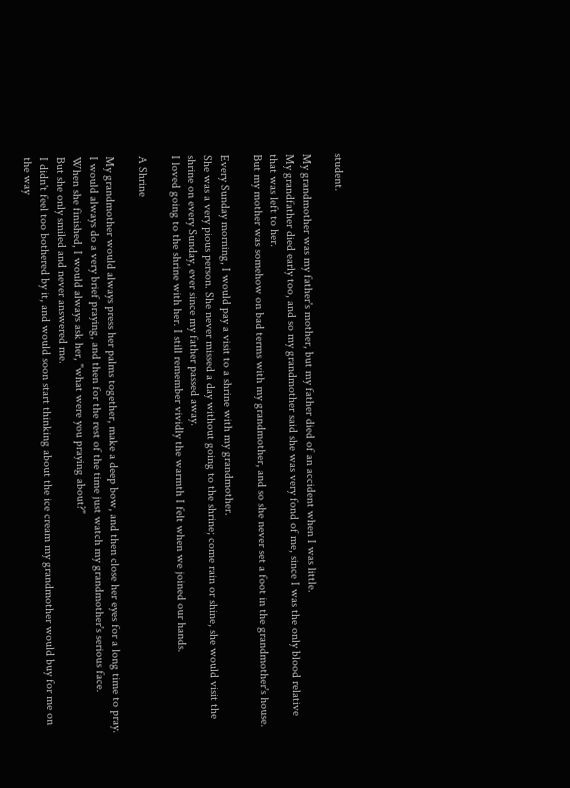student.

My grandmother was my father's mother, but my father died of an accident when I was little.
My grandfather died early too, and so my grandmother said she was very fond of me, since I was the only blood relative that was left to her.
But my mother was somehow on bad terms with my grandmother, and so she never set a foot in the grandmother's house.

Every Sunday morning, I would pay a visit to a shrine with my grandmother.
She was a very pious person. She never missed a day without going to the shrine; come rain or shine, she would visit the shrine on every Sunday, ever since my father passed away.
I loved going to the shrine with her. I still remember vividly the warmth I felt when we joined our hands.

A Shrine

My grandmother would always press her palms together, make a deep bow, and then close her eyes for a long time to pray.
I would always do a very brief praying, and then for the rest of the time just watch my grandmother's serious face.
When she finished, I would always ask her, "what were you praying about?"
But she only smiled and never answered me.
I didn't feel too bothered by it, and would soon start thinking about the ice cream my grandmother would buy for me on the way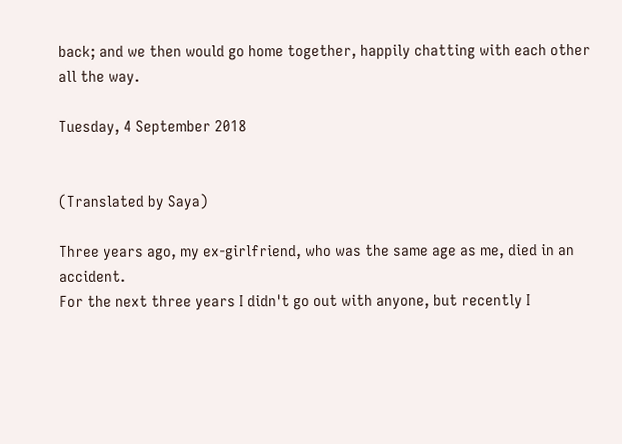back; and we then would go home together, happily chatting with each other all the way.

Tuesday, 4 September 2018


(Translated by Saya)

Three years ago, my ex-girlfriend, who was the same age as me, died in an accident.
For the next three years I didn't go out with anyone, but recently I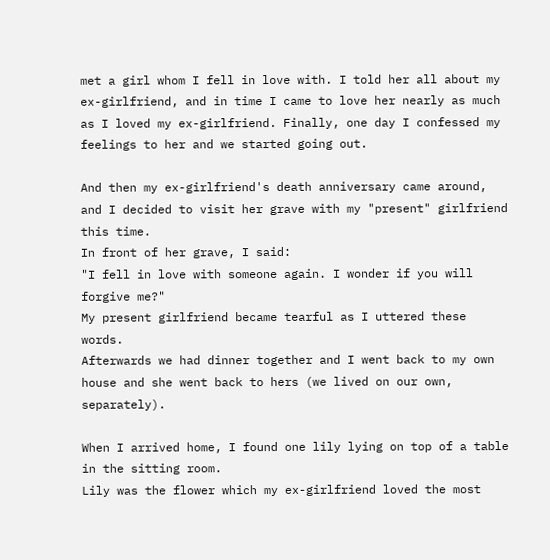met a girl whom I fell in love with. I told her all about my ex-girlfriend, and in time I came to love her nearly as much as I loved my ex-girlfriend. Finally, one day I confessed my feelings to her and we started going out.

And then my ex-girlfriend's death anniversary came around, and I decided to visit her grave with my "present" girlfriend this time.
In front of her grave, I said:
"I fell in love with someone again. I wonder if you will forgive me?"
My present girlfriend became tearful as I uttered these words.
Afterwards we had dinner together and I went back to my own house and she went back to hers (we lived on our own, separately).

When I arrived home, I found one lily lying on top of a table in the sitting room.
Lily was the flower which my ex-girlfriend loved the most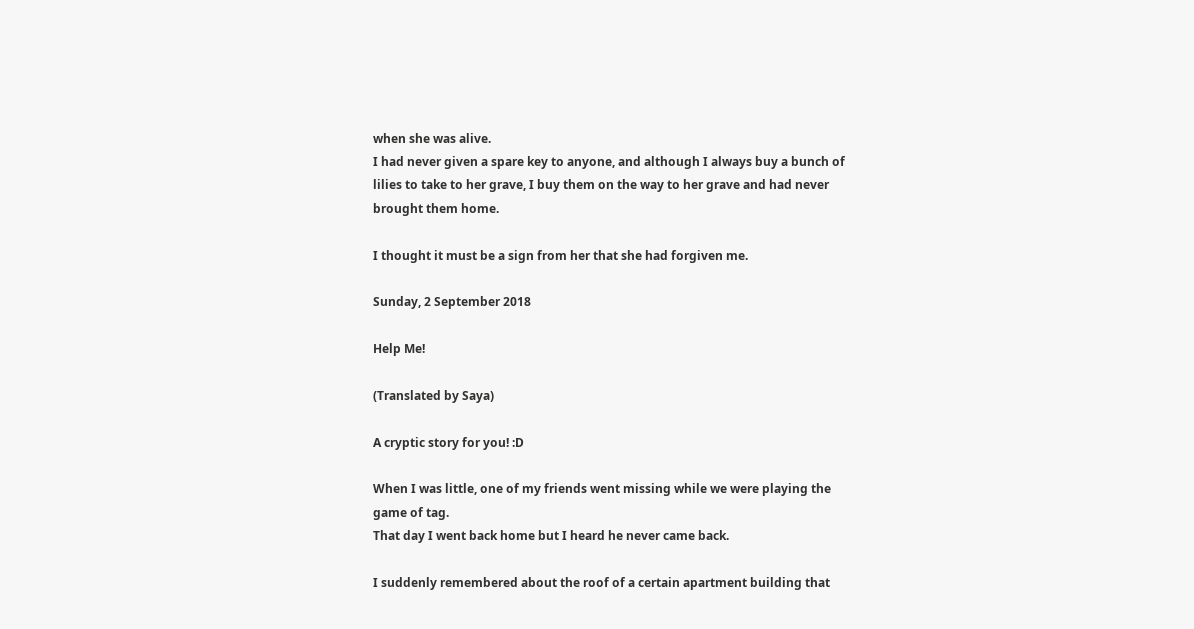when she was alive.
I had never given a spare key to anyone, and although I always buy a bunch of lilies to take to her grave, I buy them on the way to her grave and had never brought them home.

I thought it must be a sign from her that she had forgiven me.

Sunday, 2 September 2018

Help Me!

(Translated by Saya)

A cryptic story for you! :D

When I was little, one of my friends went missing while we were playing the game of tag.
That day I went back home but I heard he never came back.

I suddenly remembered about the roof of a certain apartment building that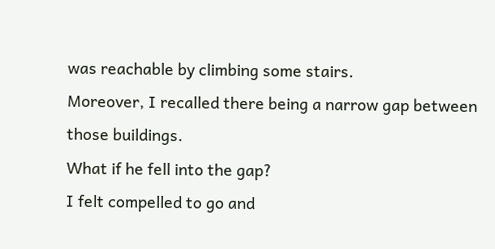was reachable by climbing some stairs.
Moreover, I recalled there being a narrow gap between those buildings.
What if he fell into the gap?
I felt compelled to go and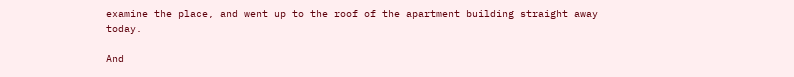examine the place, and went up to the roof of the apartment building straight away today.

And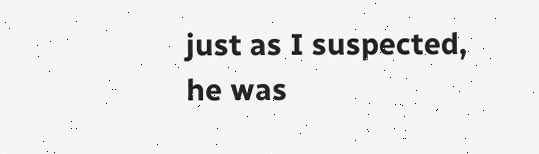just as I suspected, he was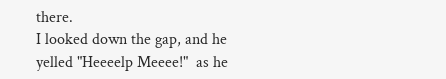there.
I looked down the gap, and he yelled "Heeeelp Meeee!"  as he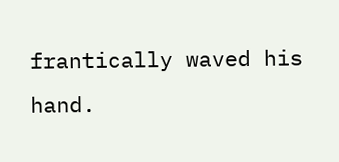frantically waved his hand.